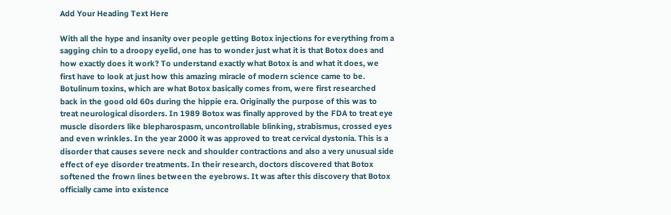Add Your Heading Text Here

With all the hype and insanity over people getting Botox injections for everything from a sagging chin to a droopy eyelid, one has to wonder just what it is that Botox does and how exactly does it work? To understand exactly what Botox is and what it does, we first have to look at just how this amazing miracle of modern science came to be. Botulinum toxins, which are what Botox basically comes from, were first researched back in the good old 60s during the hippie era. Originally the purpose of this was to treat neurological disorders. In 1989 Botox was finally approved by the FDA to treat eye muscle disorders like blepharospasm, uncontrollable blinking, strabismus, crossed eyes and even wrinkles. In the year 2000 it was approved to treat cervical dystonia. This is a disorder that causes severe neck and shoulder contractions and also a very unusual side effect of eye disorder treatments. In their research, doctors discovered that Botox softened the frown lines between the eyebrows. It was after this discovery that Botox officially came into existence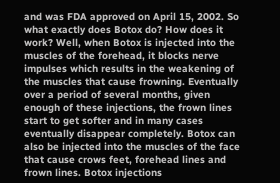and was FDA approved on April 15, 2002. So what exactly does Botox do? How does it work? Well, when Botox is injected into the muscles of the forehead, it blocks nerve impulses which results in the weakening of the muscles that cause frowning. Eventually over a period of several months, given enough of these injections, the frown lines start to get softer and in many cases eventually disappear completely. Botox can also be injected into the muscles of the face that cause crows feet, forehead lines and frown lines. Botox injections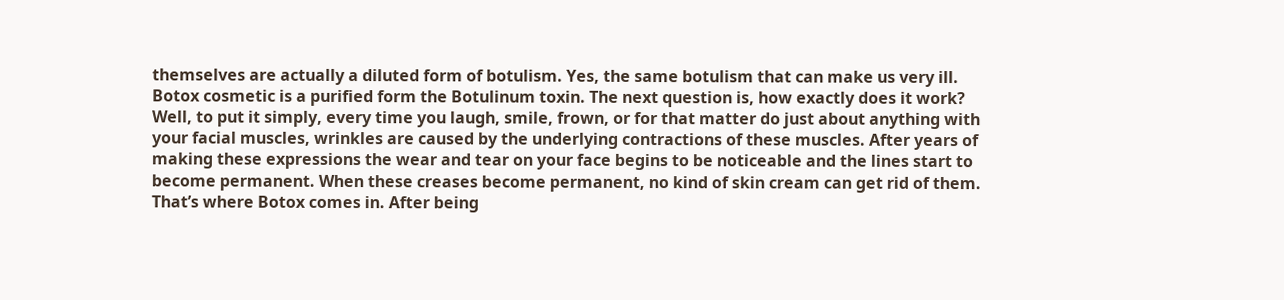themselves are actually a diluted form of botulism. Yes, the same botulism that can make us very ill. Botox cosmetic is a purified form the Botulinum toxin. The next question is, how exactly does it work? Well, to put it simply, every time you laugh, smile, frown, or for that matter do just about anything with your facial muscles, wrinkles are caused by the underlying contractions of these muscles. After years of making these expressions the wear and tear on your face begins to be noticeable and the lines start to become permanent. When these creases become permanent, no kind of skin cream can get rid of them. That’s where Botox comes in. After being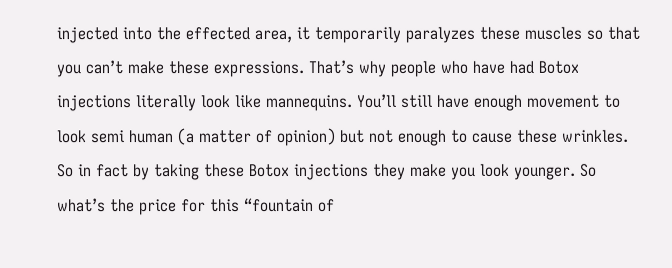injected into the effected area, it temporarily paralyzes these muscles so that you can’t make these expressions. That’s why people who have had Botox injections literally look like mannequins. You’ll still have enough movement to look semi human (a matter of opinion) but not enough to cause these wrinkles. So in fact by taking these Botox injections they make you look younger. So what’s the price for this “fountain of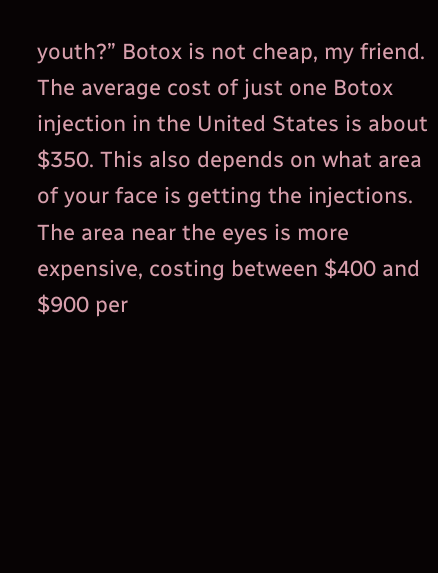youth?” Botox is not cheap, my friend. The average cost of just one Botox injection in the United States is about $350. This also depends on what area of your face is getting the injections. The area near the eyes is more expensive, costing between $400 and $900 per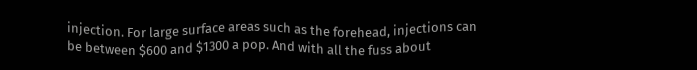injection. For large surface areas such as the forehead, injections can be between $600 and $1300 a pop. And with all the fuss about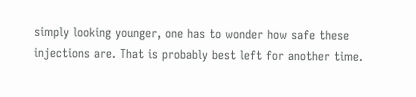simply looking younger, one has to wonder how safe these injections are. That is probably best left for another time.